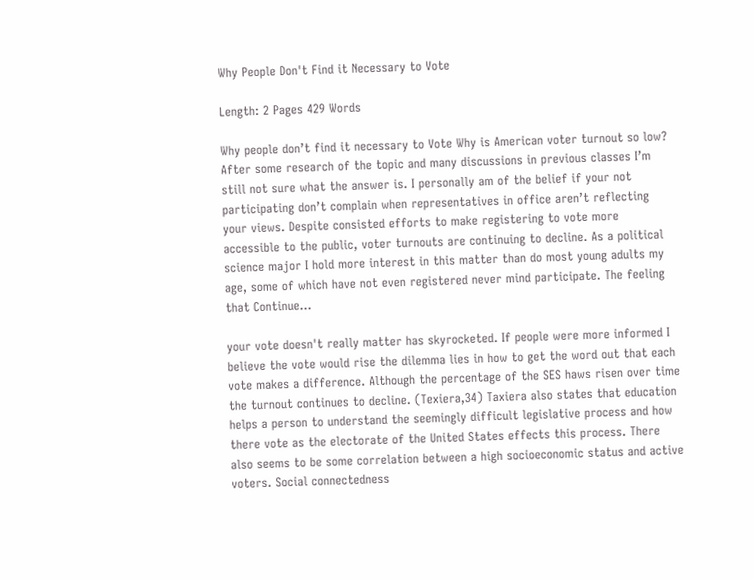Why People Don't Find it Necessary to Vote

Length: 2 Pages 429 Words

Why people don’t find it necessary to Vote Why is American voter turnout so low? After some research of the topic and many discussions in previous classes I’m still not sure what the answer is. I personally am of the belief if your not participating don’t complain when representatives in office aren’t reflecting your views. Despite consisted efforts to make registering to vote more accessible to the public, voter turnouts are continuing to decline. As a political science major I hold more interest in this matter than do most young adults my age, some of which have not even registered never mind participate. The feeling that Continue...

your vote doesn't really matter has skyrocketed. If people were more informed I believe the vote would rise the dilemma lies in how to get the word out that each vote makes a difference. Although the percentage of the SES haws risen over time the turnout continues to decline. (Texiera,34) Taxiera also states that education helps a person to understand the seemingly difficult legislative process and how there vote as the electorate of the United States effects this process. There also seems to be some correlation between a high socioeconomic status and active voters. Social connectedness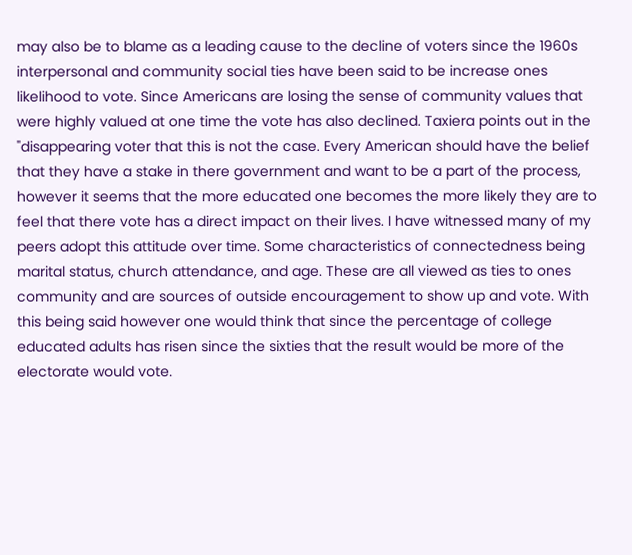may also be to blame as a leading cause to the decline of voters since the 1960s interpersonal and community social ties have been said to be increase ones likelihood to vote. Since Americans are losing the sense of community values that were highly valued at one time the vote has also declined. Taxiera points out in the "disappearing voter that this is not the case. Every American should have the belief that they have a stake in there government and want to be a part of the process, however it seems that the more educated one becomes the more likely they are to feel that there vote has a direct impact on their lives. I have witnessed many of my peers adopt this attitude over time. Some characteristics of connectedness being marital status, church attendance, and age. These are all viewed as ties to ones community and are sources of outside encouragement to show up and vote. With this being said however one would think that since the percentage of college educated adults has risen since the sixties that the result would be more of the electorate would vote.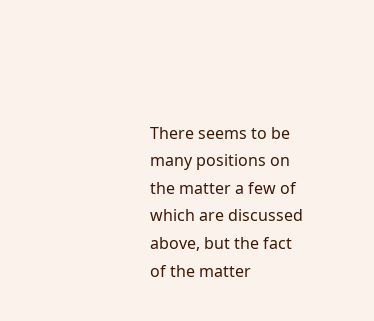There seems to be many positions on the matter a few of which are discussed above, but the fact of the matter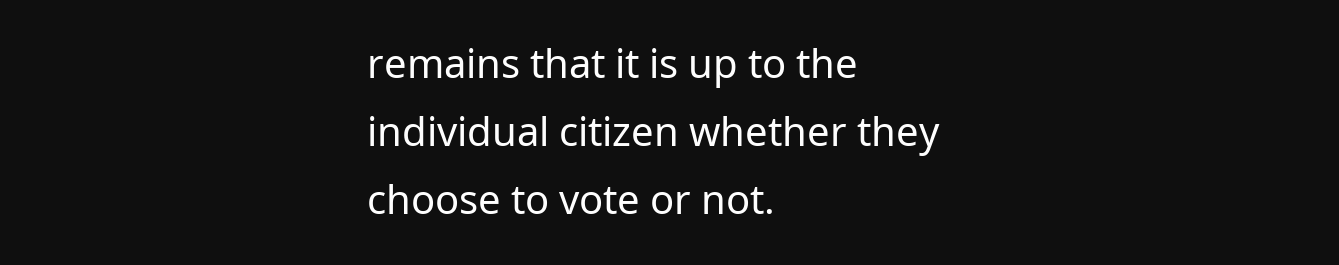remains that it is up to the individual citizen whether they choose to vote or not.